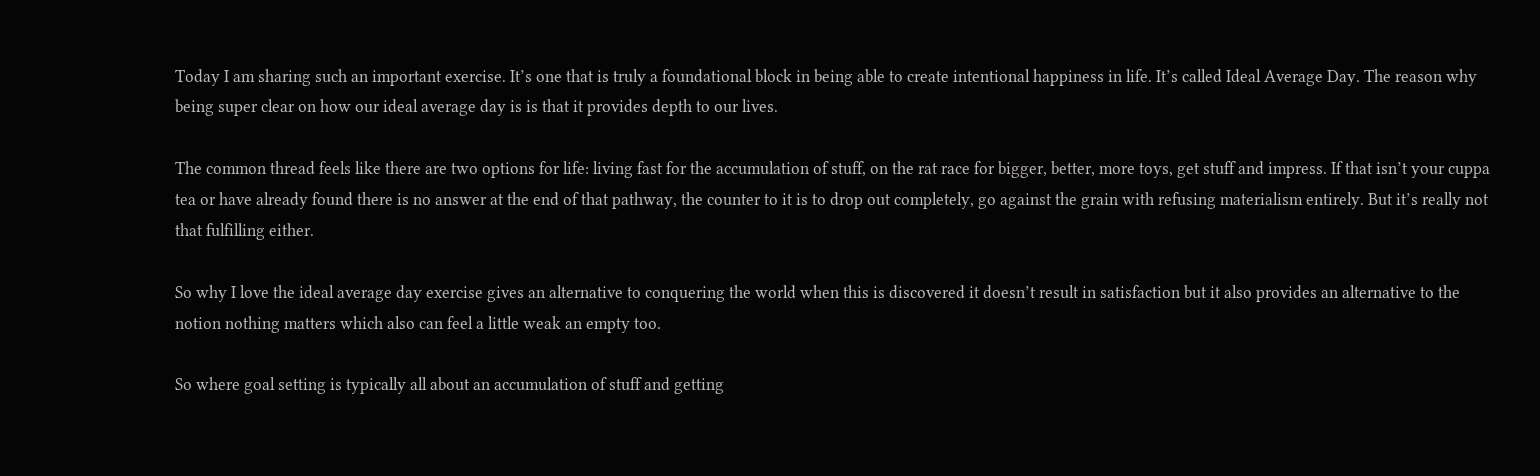Today I am sharing such an important exercise. It’s one that is truly a foundational block in being able to create intentional happiness in life. It’s called Ideal Average Day. The reason why being super clear on how our ideal average day is is that it provides depth to our lives.

The common thread feels like there are two options for life: living fast for the accumulation of stuff, on the rat race for bigger, better, more toys, get stuff and impress. If that isn’t your cuppa tea or have already found there is no answer at the end of that pathway, the counter to it is to drop out completely, go against the grain with refusing materialism entirely. But it’s really not that fulfilling either.

So why I love the ideal average day exercise gives an alternative to conquering the world when this is discovered it doesn’t result in satisfaction but it also provides an alternative to the notion nothing matters which also can feel a little weak an empty too.

So where goal setting is typically all about an accumulation of stuff and getting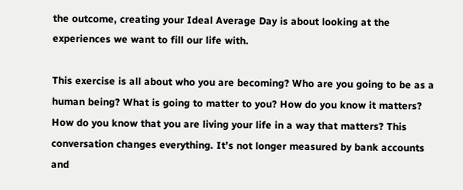the outcome, creating your Ideal Average Day is about looking at the experiences we want to fill our life with.

This exercise is all about who you are becoming? Who are you going to be as a human being? What is going to matter to you? How do you know it matters? How do you know that you are living your life in a way that matters? This conversation changes everything. It’s not longer measured by bank accounts and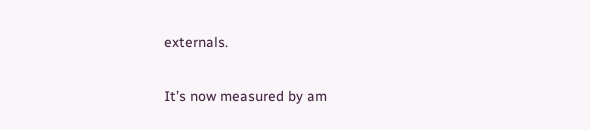externals.

It’s now measured by am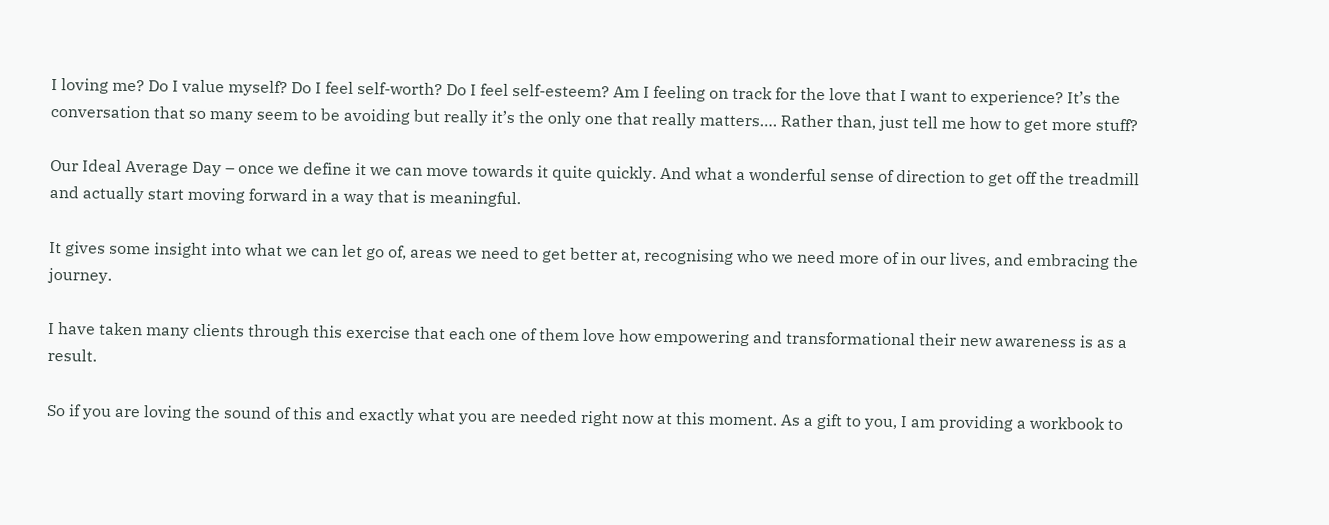I loving me? Do I value myself? Do I feel self-worth? Do I feel self-esteem? Am I feeling on track for the love that I want to experience? It’s the conversation that so many seem to be avoiding but really it’s the only one that really matters…. Rather than, just tell me how to get more stuff?

Our Ideal Average Day – once we define it we can move towards it quite quickly. And what a wonderful sense of direction to get off the treadmill and actually start moving forward in a way that is meaningful.

It gives some insight into what we can let go of, areas we need to get better at, recognising who we need more of in our lives, and embracing the journey.

I have taken many clients through this exercise that each one of them love how empowering and transformational their new awareness is as a result.

So if you are loving the sound of this and exactly what you are needed right now at this moment. As a gift to you, I am providing a workbook to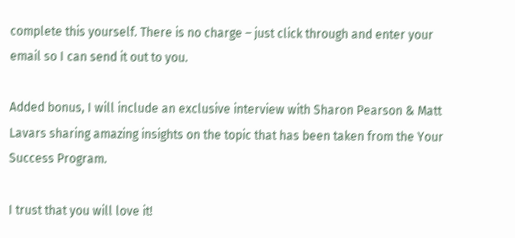complete this yourself. There is no charge – just click through and enter your email so I can send it out to you.

Added bonus, I will include an exclusive interview with Sharon Pearson & Matt Lavars sharing amazing insights on the topic that has been taken from the Your Success Program.

I trust that you will love it!